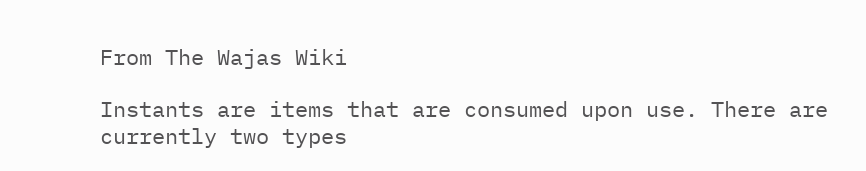From The Wajas Wiki

Instants are items that are consumed upon use. There are currently two types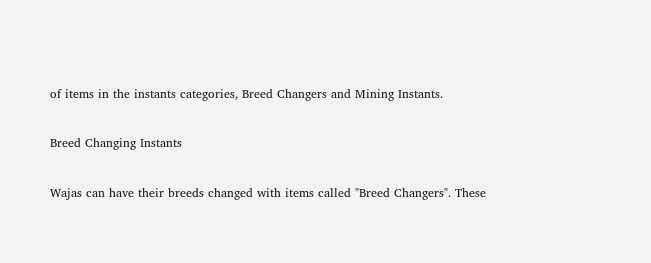of items in the instants categories, Breed Changers and Mining Instants.

Breed Changing Instants

Wajas can have their breeds changed with items called "Breed Changers". These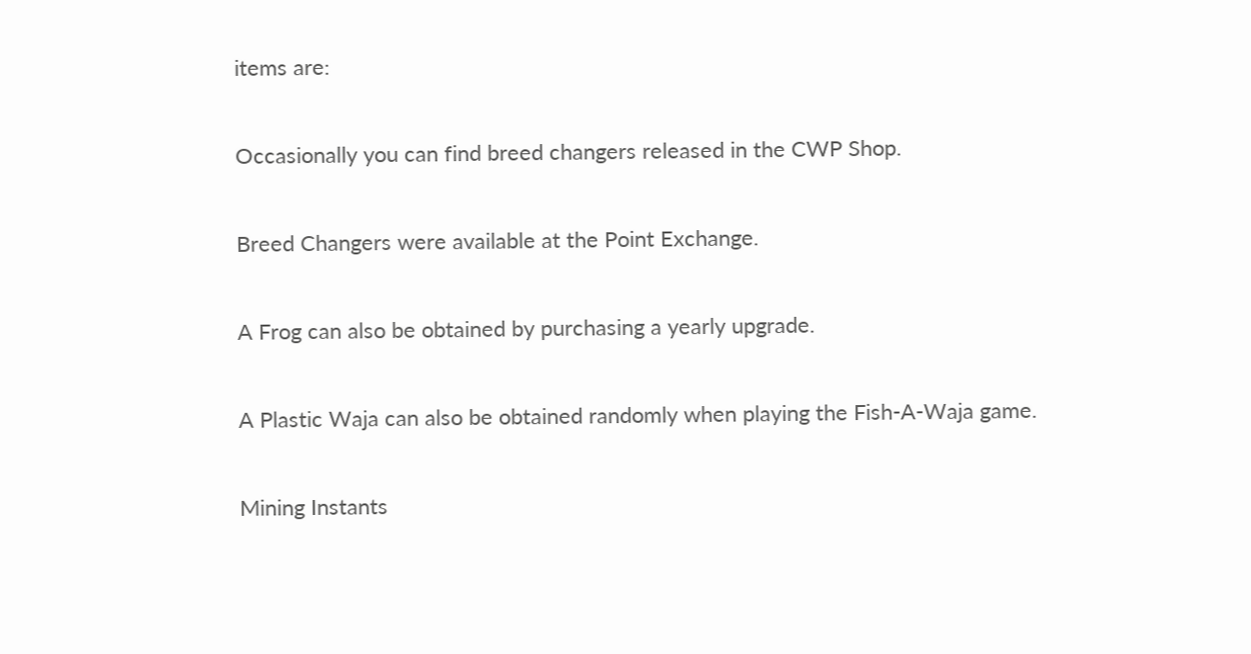items are:

Occasionally you can find breed changers released in the CWP Shop.

Breed Changers were available at the Point Exchange.

A Frog can also be obtained by purchasing a yearly upgrade.

A Plastic Waja can also be obtained randomly when playing the Fish-A-Waja game.

Mining Instants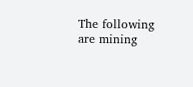The following are mining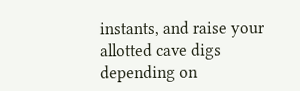instants, and raise your allotted cave digs depending on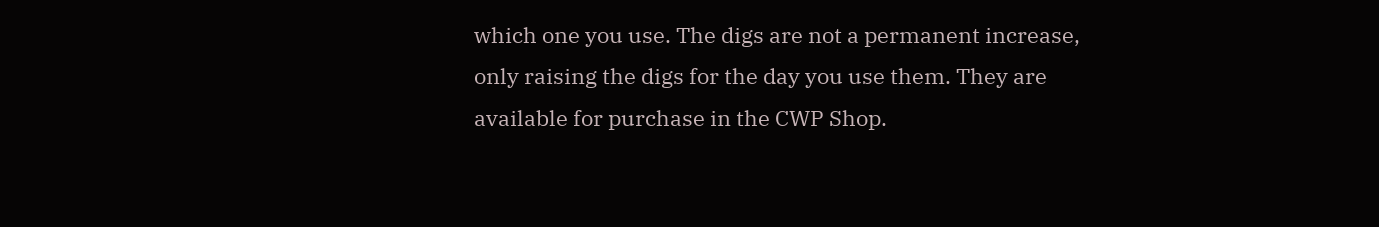which one you use. The digs are not a permanent increase, only raising the digs for the day you use them. They are available for purchase in the CWP Shop.